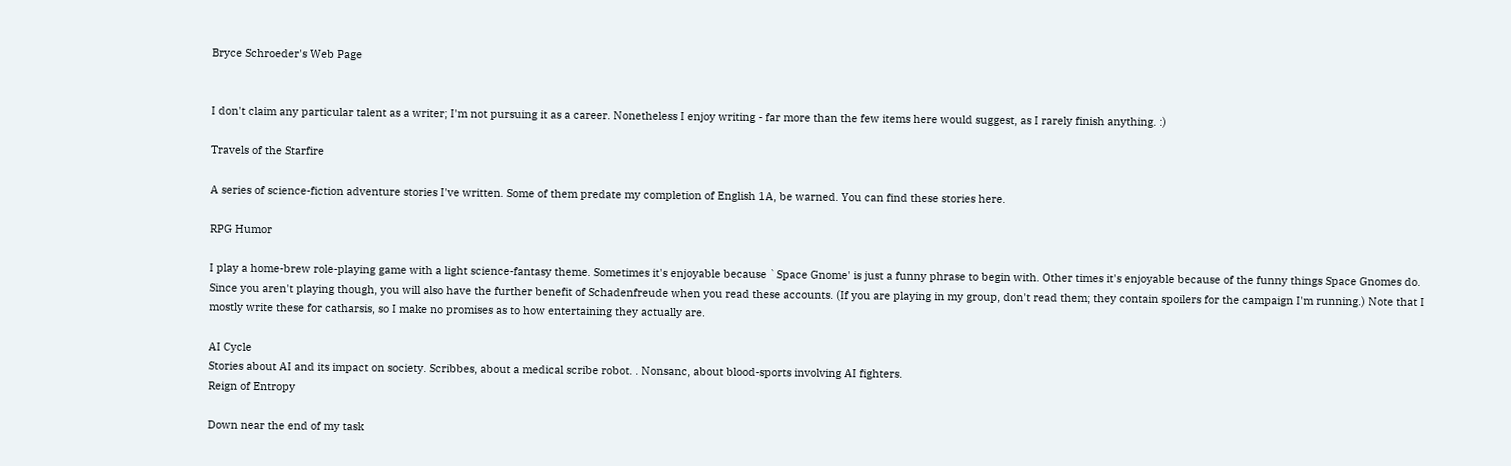Bryce Schroeder's Web Page


I don't claim any particular talent as a writer; I'm not pursuing it as a career. Nonetheless I enjoy writing - far more than the few items here would suggest, as I rarely finish anything. :)

Travels of the Starfire

A series of science-fiction adventure stories I've written. Some of them predate my completion of English 1A, be warned. You can find these stories here.

RPG Humor

I play a home-brew role-playing game with a light science-fantasy theme. Sometimes it's enjoyable because `Space Gnome' is just a funny phrase to begin with. Other times it's enjoyable because of the funny things Space Gnomes do. Since you aren't playing though, you will also have the further benefit of Schadenfreude when you read these accounts. (If you are playing in my group, don't read them; they contain spoilers for the campaign I'm running.) Note that I mostly write these for catharsis, so I make no promises as to how entertaining they actually are.

AI Cycle
Stories about AI and its impact on society. Scribbes, about a medical scribe robot. . Nonsanc, about blood-sports involving AI fighters.
Reign of Entropy

Down near the end of my task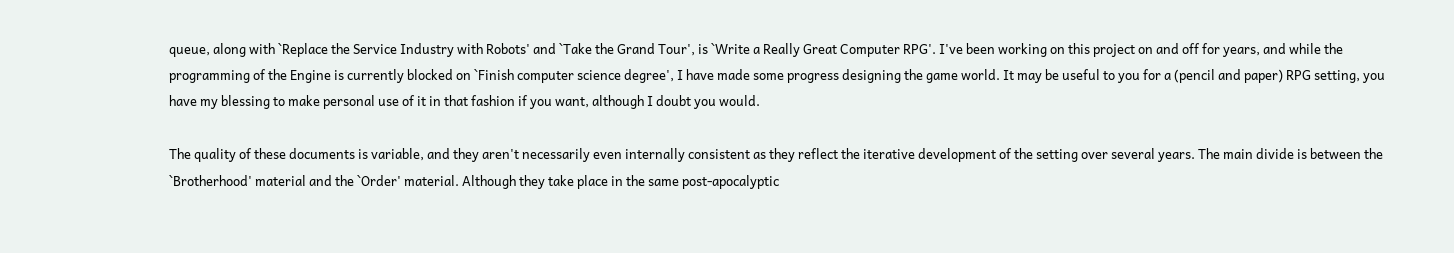queue, along with `Replace the Service Industry with Robots' and `Take the Grand Tour', is `Write a Really Great Computer RPG'. I've been working on this project on and off for years, and while the programming of the Engine is currently blocked on `Finish computer science degree', I have made some progress designing the game world. It may be useful to you for a (pencil and paper) RPG setting, you have my blessing to make personal use of it in that fashion if you want, although I doubt you would.

The quality of these documents is variable, and they aren't necessarily even internally consistent as they reflect the iterative development of the setting over several years. The main divide is between the `Brotherhood' material and the `Order' material. Although they take place in the same post-apocalyptic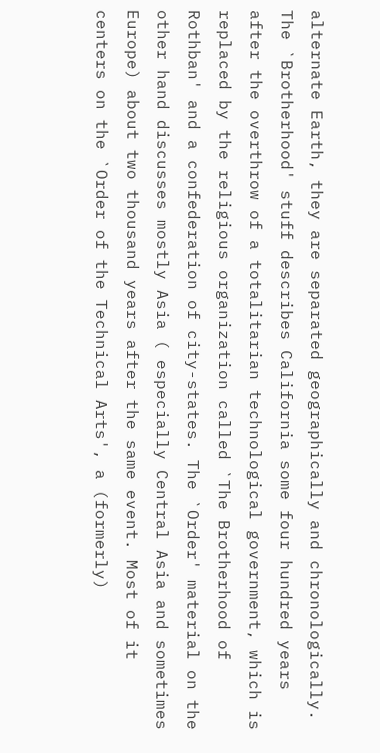alternate Earth, they are separated geographically and chronologically. The `Brotherhood' stuff describes California some four hundred years after the overthrow of a totalitarian technological government, which is replaced by the religious organization called `The Brotherhood of Rothban' and a confederation of city-states. The `Order' material on the other hand discusses mostly Asia ( especially Central Asia and sometimes Europe) about two thousand years after the same event. Most of it centers on the `Order of the Technical Arts', a (formerly)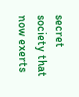secret society that now exerts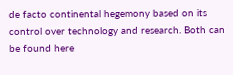de facto continental hegemony based on its control over technology and research. Both can be found here